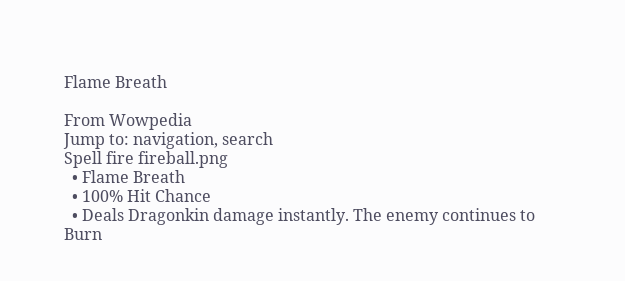Flame Breath

From Wowpedia
Jump to: navigation, search
Spell fire fireball.png
  • Flame Breath
  • 100% Hit Chance
  • Deals Dragonkin damage instantly. The enemy continues to Burn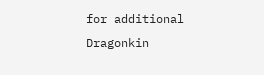for additional Dragonkin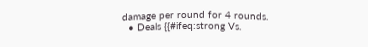damage per round for 4 rounds.
  • Deals {{#ifeq:strong Vs.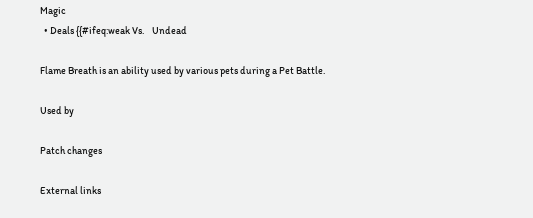Magic
  • Deals {{#ifeq:weak Vs.    Undead

Flame Breath is an ability used by various pets during a Pet Battle.

Used by

Patch changes

External links